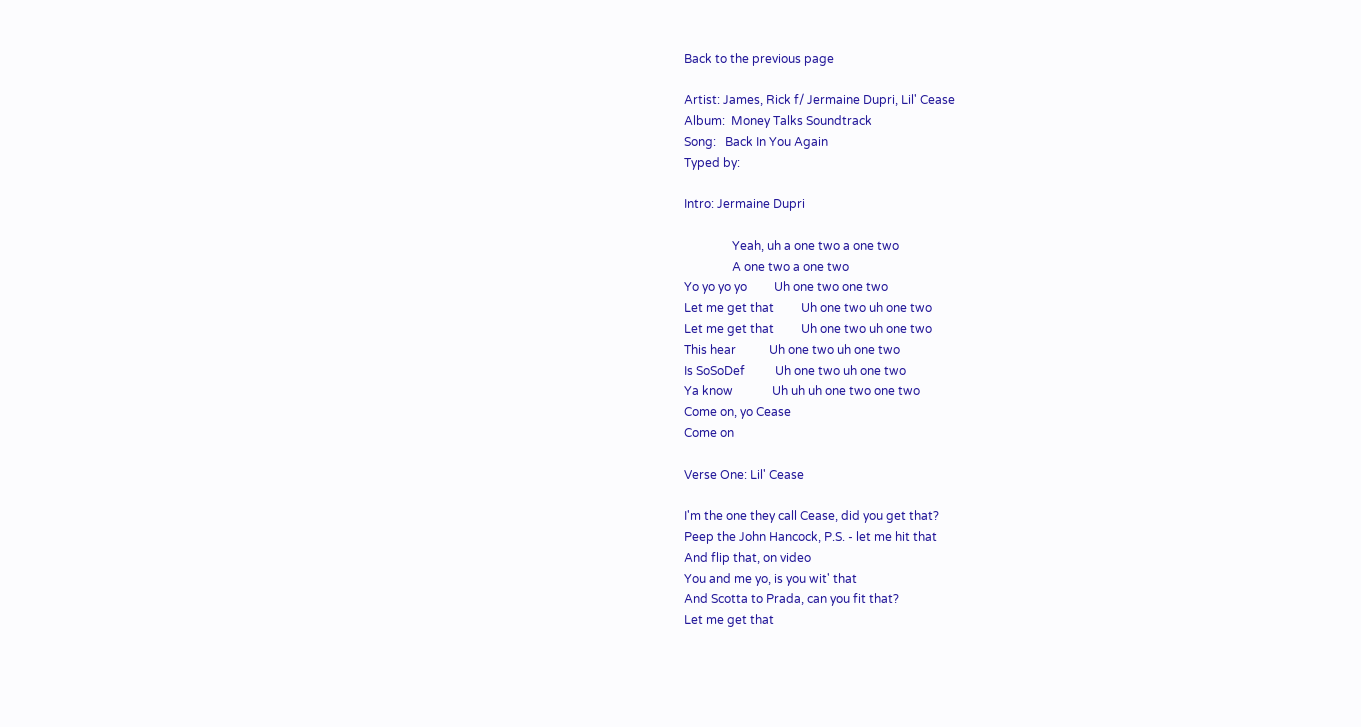Back to the previous page

Artist: James, Rick f/ Jermaine Dupri, Lil' Cease
Album:  Money Talks Soundtrack
Song:   Back In You Again
Typed by:

Intro: Jermaine Dupri

                Yeah, uh a one two a one two
                A one two a one two
Yo yo yo yo         Uh one two one two
Let me get that         Uh one two uh one two
Let me get that         Uh one two uh one two
This hear           Uh one two uh one two
Is SoSoDef          Uh one two uh one two
Ya know             Uh uh uh one two one two
Come on, yo Cease
Come on

Verse One: Lil' Cease

I'm the one they call Cease, did you get that?
Peep the John Hancock, P.S. - let me hit that
And flip that, on video
You and me yo, is you wit' that
And Scotta to Prada, can you fit that?
Let me get that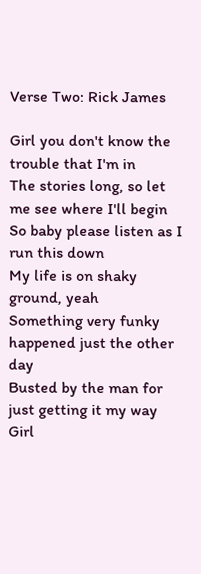Verse Two: Rick James

Girl you don't know the trouble that I'm in
The stories long, so let me see where I'll begin
So baby please listen as I run this down
My life is on shaky ground, yeah
Something very funky happened just the other day
Busted by the man for just getting it my way
Girl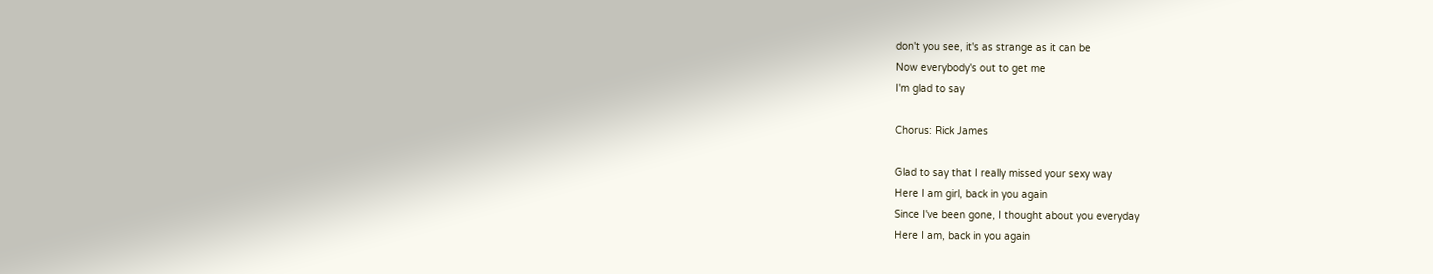don't you see, it's as strange as it can be
Now everybody's out to get me
I'm glad to say

Chorus: Rick James

Glad to say that I really missed your sexy way
Here I am girl, back in you again
Since I've been gone, I thought about you everyday
Here I am, back in you again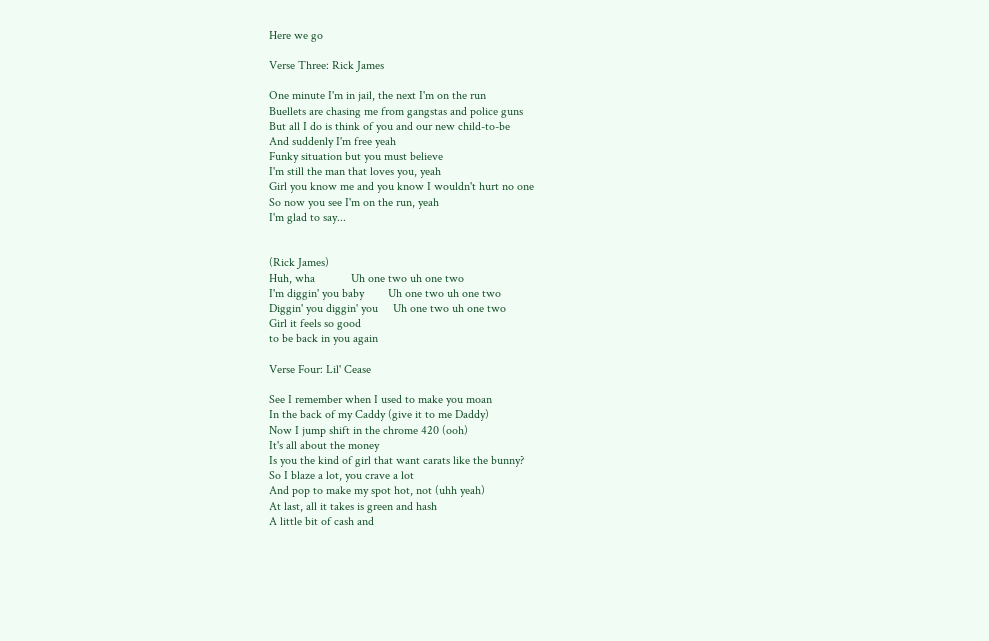Here we go

Verse Three: Rick James

One minute I'm in jail, the next I'm on the run
Buellets are chasing me from gangstas and police guns
But all I do is think of you and our new child-to-be
And suddenly I'm free yeah
Funky situation but you must believe
I'm still the man that loves you, yeah
Girl you know me and you know I wouldn't hurt no one
So now you see I'm on the run, yeah
I'm glad to say...


(Rick James)
Huh, wha            Uh one two uh one two
I'm diggin' you baby        Uh one two uh one two
Diggin' you diggin' you     Uh one two uh one two
Girl it feels so good
to be back in you again

Verse Four: Lil' Cease

See I remember when I used to make you moan
In the back of my Caddy (give it to me Daddy)
Now I jump shift in the chrome 420 (ooh)
It's all about the money
Is you the kind of girl that want carats like the bunny?
So I blaze a lot, you crave a lot
And pop to make my spot hot, not (uhh yeah)
At last, all it takes is green and hash
A little bit of cash and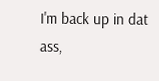I'm back up in dat ass,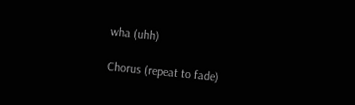wha (uhh)

Chorus (repeat to fade)